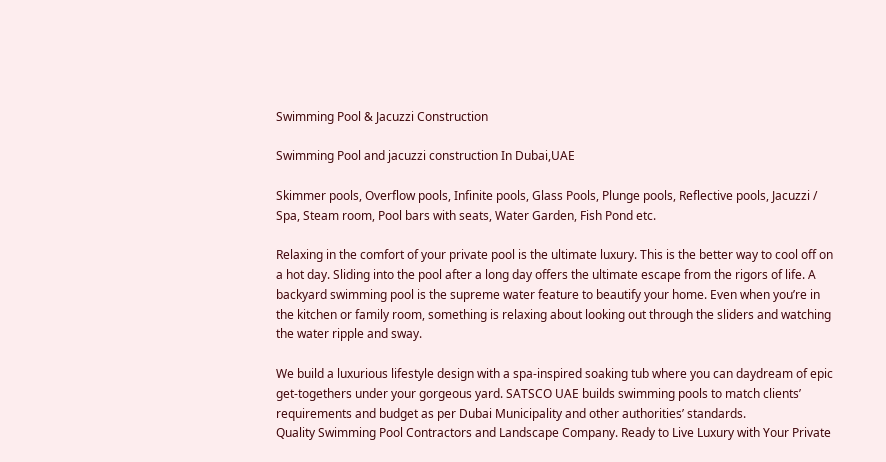Swimming Pool & Jacuzzi Construction

Swimming Pool and jacuzzi construction In Dubai,UAE

Skimmer pools, Overflow pools, Infinite pools, Glass Pools, Plunge pools, Reflective pools, Jacuzzi / Spa, Steam room, Pool bars with seats, Water Garden, Fish Pond etc.

Relaxing in the comfort of your private pool is the ultimate luxury. This is the better way to cool off on a hot day. Sliding into the pool after a long day offers the ultimate escape from the rigors of life. A backyard swimming pool is the supreme water feature to beautify your home. Even when you’re in the kitchen or family room, something is relaxing about looking out through the sliders and watching the water ripple and sway.

We build a luxurious lifestyle design with a spa-inspired soaking tub where you can daydream of epic get-togethers under your gorgeous yard. SATSCO UAE builds swimming pools to match clients’ requirements and budget as per Dubai Municipality and other authorities’ standards.
Quality Swimming Pool Contractors and Landscape Company. Ready to Live Luxury with Your Private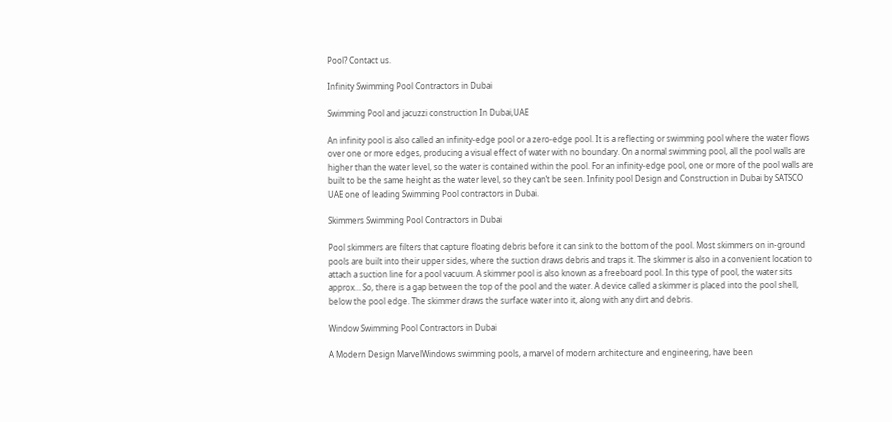Pool? Contact us.

Infinity Swimming Pool Contractors in Dubai

Swimming Pool and jacuzzi construction In Dubai,UAE

An infinity pool is also called an infinity-edge pool or a zero-edge pool. It is a reflecting or swimming pool where the water flows over one or more edges, producing a visual effect of water with no boundary. On a normal swimming pool, all the pool walls are higher than the water level, so the water is contained within the pool. For an infinity-edge pool, one or more of the pool walls are built to be the same height as the water level, so they can’t be seen. Infinity pool Design and Construction in Dubai by SATSCO UAE one of leading Swimming Pool contractors in Dubai.

Skimmers Swimming Pool Contractors in Dubai

Pool skimmers are filters that capture floating debris before it can sink to the bottom of the pool. Most skimmers on in-ground pools are built into their upper sides, where the suction draws debris and traps it. The skimmer is also in a convenient location to attach a suction line for a pool vacuum. A skimmer pool is also known as a freeboard pool. In this type of pool, the water sits approx… So, there is a gap between the top of the pool and the water. A device called a skimmer is placed into the pool shell, below the pool edge. The skimmer draws the surface water into it, along with any dirt and debris.

Window Swimming Pool Contractors in Dubai

A Modern Design MarvelWindows swimming pools, a marvel of modern architecture and engineering, have been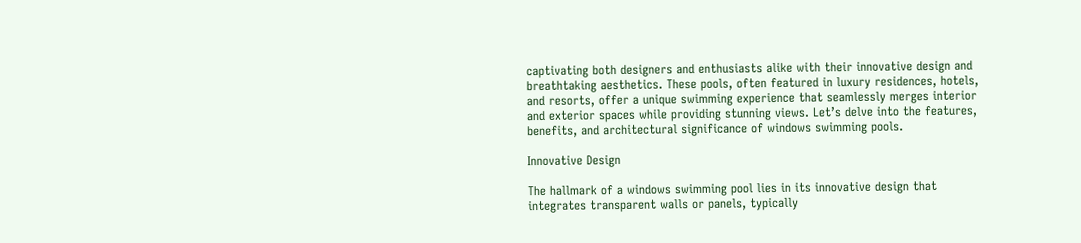captivating both designers and enthusiasts alike with their innovative design and breathtaking aesthetics. These pools, often featured in luxury residences, hotels, and resorts, offer a unique swimming experience that seamlessly merges interior and exterior spaces while providing stunning views. Let’s delve into the features, benefits, and architectural significance of windows swimming pools.

Innovative Design

The hallmark of a windows swimming pool lies in its innovative design that integrates transparent walls or panels, typically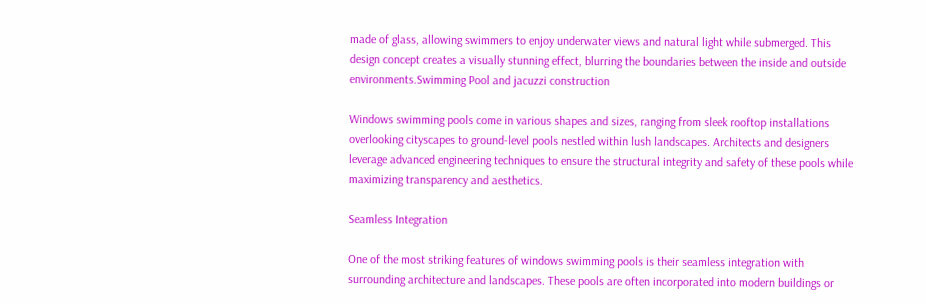made of glass, allowing swimmers to enjoy underwater views and natural light while submerged. This design concept creates a visually stunning effect, blurring the boundaries between the inside and outside environments.Swimming Pool and jacuzzi construction

Windows swimming pools come in various shapes and sizes, ranging from sleek rooftop installations overlooking cityscapes to ground-level pools nestled within lush landscapes. Architects and designers leverage advanced engineering techniques to ensure the structural integrity and safety of these pools while maximizing transparency and aesthetics.

Seamless Integration

One of the most striking features of windows swimming pools is their seamless integration with surrounding architecture and landscapes. These pools are often incorporated into modern buildings or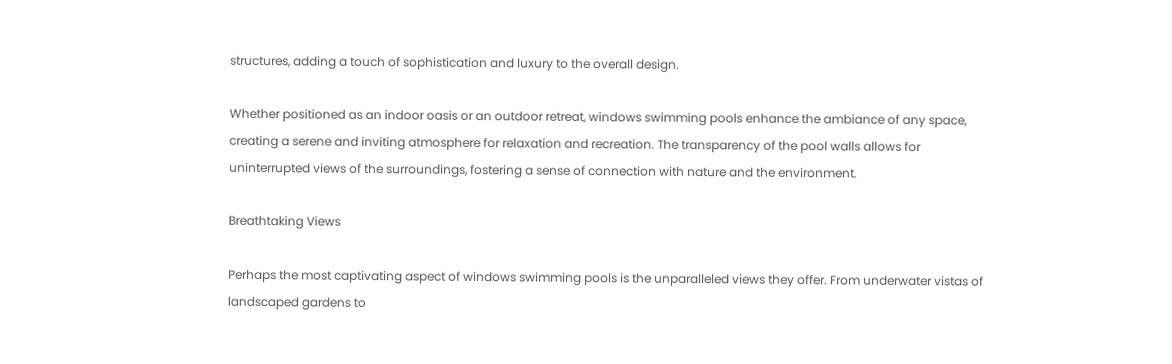structures, adding a touch of sophistication and luxury to the overall design.

Whether positioned as an indoor oasis or an outdoor retreat, windows swimming pools enhance the ambiance of any space, creating a serene and inviting atmosphere for relaxation and recreation. The transparency of the pool walls allows for uninterrupted views of the surroundings, fostering a sense of connection with nature and the environment.

Breathtaking Views

Perhaps the most captivating aspect of windows swimming pools is the unparalleled views they offer. From underwater vistas of landscaped gardens to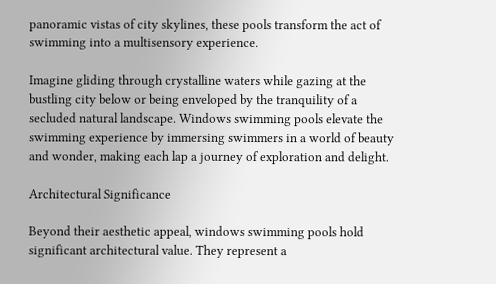panoramic vistas of city skylines, these pools transform the act of swimming into a multisensory experience.

Imagine gliding through crystalline waters while gazing at the bustling city below or being enveloped by the tranquility of a secluded natural landscape. Windows swimming pools elevate the swimming experience by immersing swimmers in a world of beauty and wonder, making each lap a journey of exploration and delight.

Architectural Significance

Beyond their aesthetic appeal, windows swimming pools hold significant architectural value. They represent a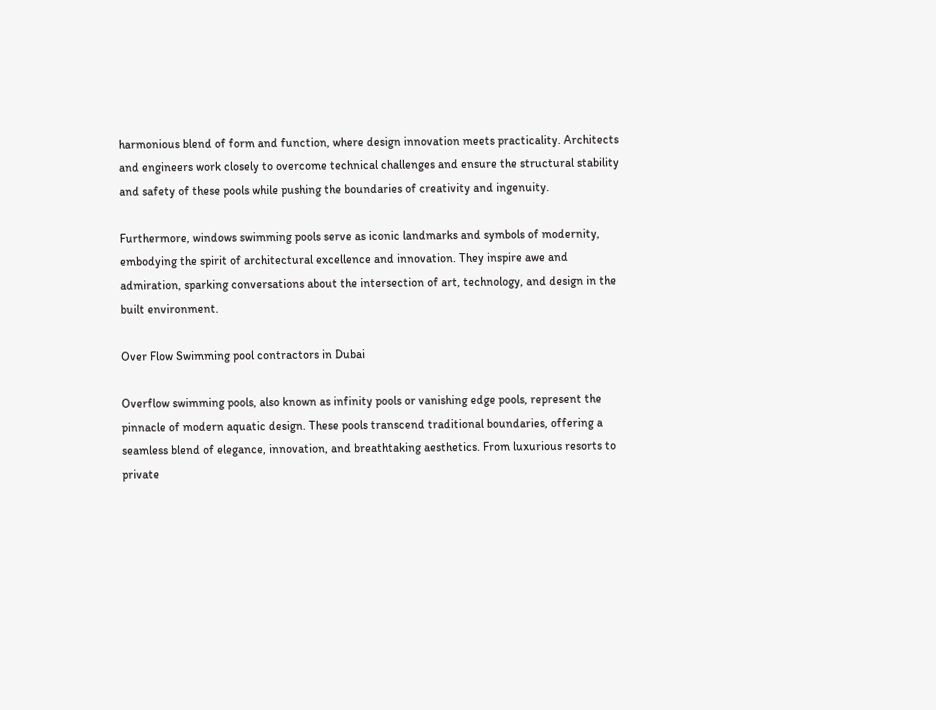harmonious blend of form and function, where design innovation meets practicality. Architects and engineers work closely to overcome technical challenges and ensure the structural stability and safety of these pools while pushing the boundaries of creativity and ingenuity.

Furthermore, windows swimming pools serve as iconic landmarks and symbols of modernity, embodying the spirit of architectural excellence and innovation. They inspire awe and admiration, sparking conversations about the intersection of art, technology, and design in the built environment.

Over Flow Swimming pool contractors in Dubai

Overflow swimming pools, also known as infinity pools or vanishing edge pools, represent the pinnacle of modern aquatic design. These pools transcend traditional boundaries, offering a seamless blend of elegance, innovation, and breathtaking aesthetics. From luxurious resorts to private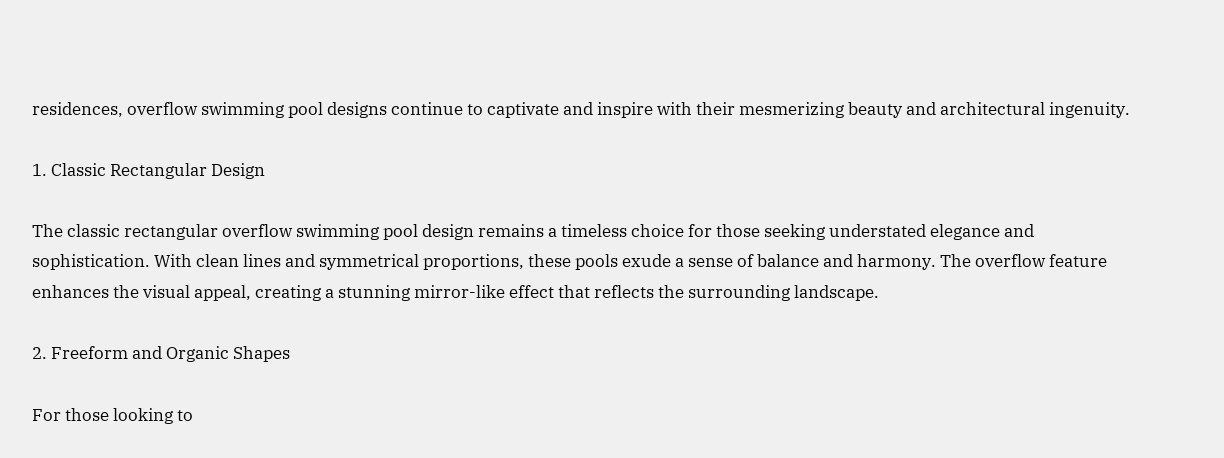residences, overflow swimming pool designs continue to captivate and inspire with their mesmerizing beauty and architectural ingenuity.

1. Classic Rectangular Design

The classic rectangular overflow swimming pool design remains a timeless choice for those seeking understated elegance and sophistication. With clean lines and symmetrical proportions, these pools exude a sense of balance and harmony. The overflow feature enhances the visual appeal, creating a stunning mirror-like effect that reflects the surrounding landscape.

2. Freeform and Organic Shapes

For those looking to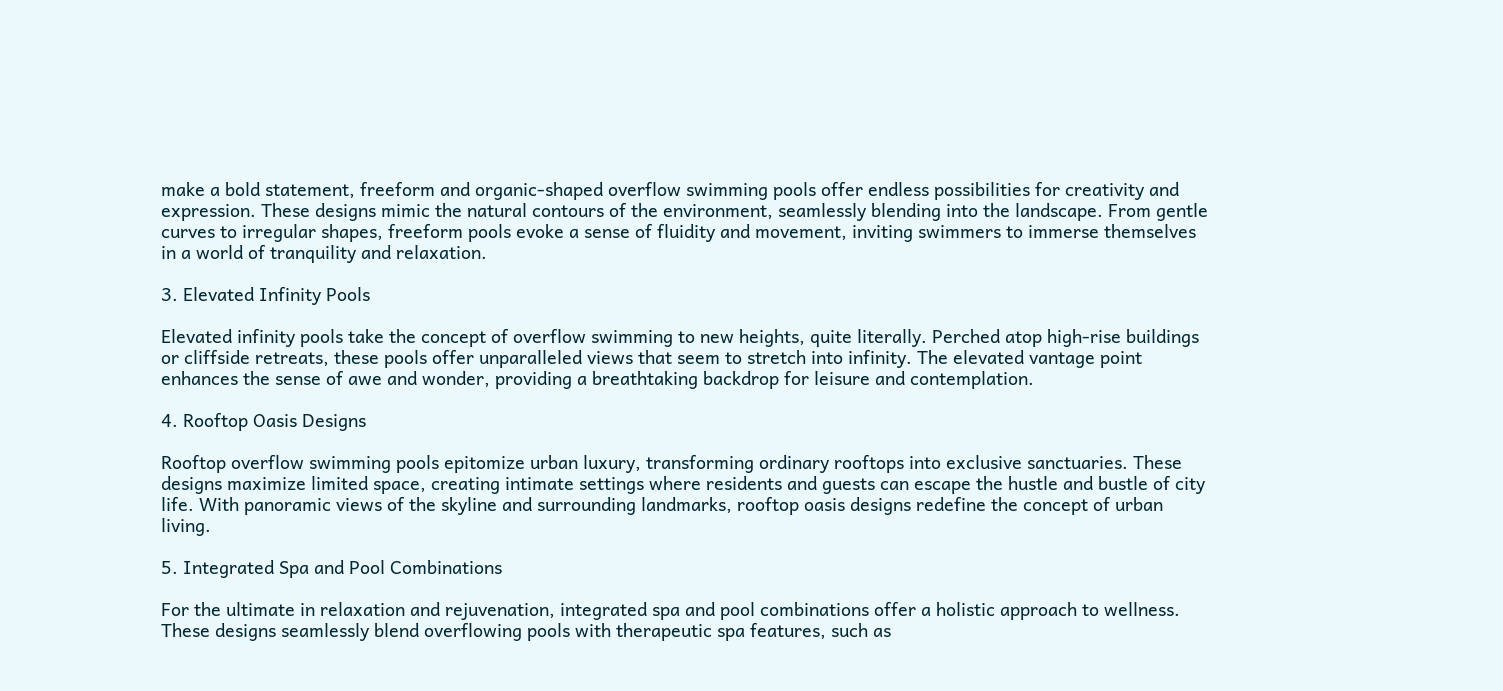make a bold statement, freeform and organic-shaped overflow swimming pools offer endless possibilities for creativity and expression. These designs mimic the natural contours of the environment, seamlessly blending into the landscape. From gentle curves to irregular shapes, freeform pools evoke a sense of fluidity and movement, inviting swimmers to immerse themselves in a world of tranquility and relaxation.

3. Elevated Infinity Pools

Elevated infinity pools take the concept of overflow swimming to new heights, quite literally. Perched atop high-rise buildings or cliffside retreats, these pools offer unparalleled views that seem to stretch into infinity. The elevated vantage point enhances the sense of awe and wonder, providing a breathtaking backdrop for leisure and contemplation.

4. Rooftop Oasis Designs

Rooftop overflow swimming pools epitomize urban luxury, transforming ordinary rooftops into exclusive sanctuaries. These designs maximize limited space, creating intimate settings where residents and guests can escape the hustle and bustle of city life. With panoramic views of the skyline and surrounding landmarks, rooftop oasis designs redefine the concept of urban living.

5. Integrated Spa and Pool Combinations

For the ultimate in relaxation and rejuvenation, integrated spa and pool combinations offer a holistic approach to wellness. These designs seamlessly blend overflowing pools with therapeutic spa features, such as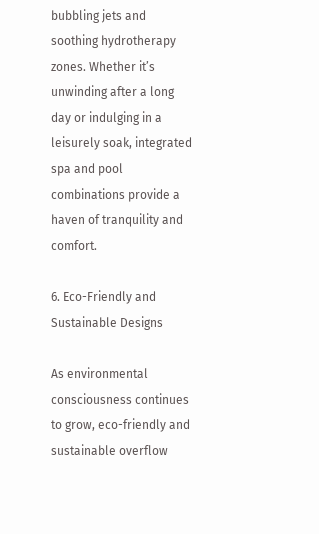bubbling jets and soothing hydrotherapy zones. Whether it’s unwinding after a long day or indulging in a leisurely soak, integrated spa and pool combinations provide a haven of tranquility and comfort.

6. Eco-Friendly and Sustainable Designs

As environmental consciousness continues to grow, eco-friendly and sustainable overflow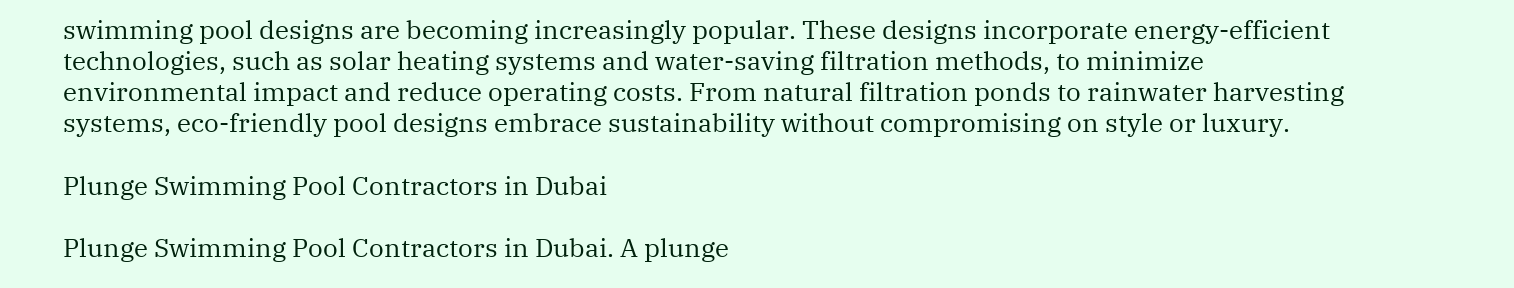swimming pool designs are becoming increasingly popular. These designs incorporate energy-efficient technologies, such as solar heating systems and water-saving filtration methods, to minimize environmental impact and reduce operating costs. From natural filtration ponds to rainwater harvesting systems, eco-friendly pool designs embrace sustainability without compromising on style or luxury.

Plunge Swimming Pool Contractors in Dubai

Plunge Swimming Pool Contractors in Dubai. A plunge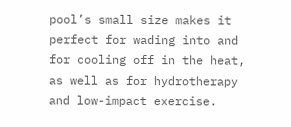pool’s small size makes it perfect for wading into and for cooling off in the heat, as well as for hydrotherapy and low-impact exercise.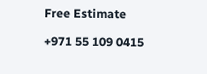Free Estimate

+971 55 109 0415